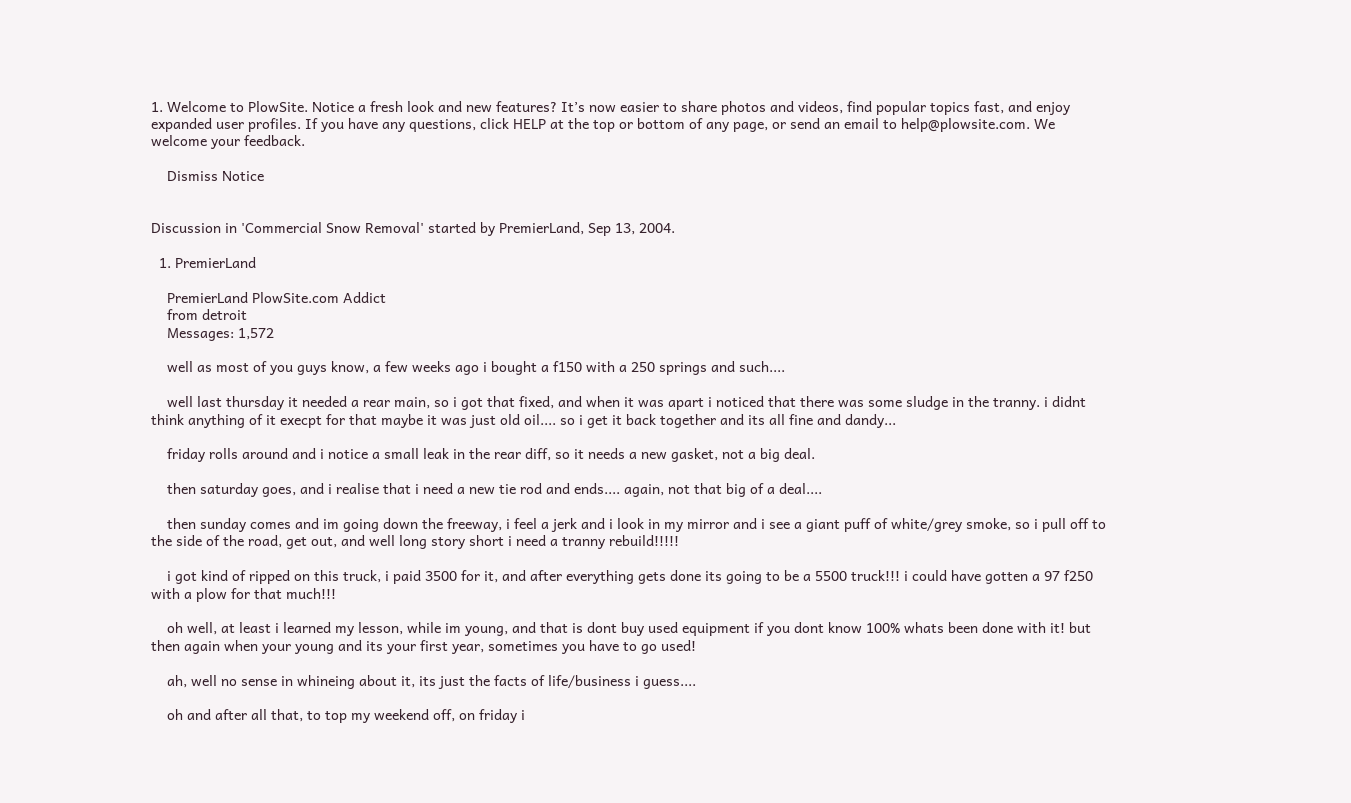1. Welcome to PlowSite. Notice a fresh look and new features? It’s now easier to share photos and videos, find popular topics fast, and enjoy expanded user profiles. If you have any questions, click HELP at the top or bottom of any page, or send an email to help@plowsite.com. We welcome your feedback.

    Dismiss Notice


Discussion in 'Commercial Snow Removal' started by PremierLand, Sep 13, 2004.

  1. PremierLand

    PremierLand PlowSite.com Addict
    from detroit
    Messages: 1,572

    well as most of you guys know, a few weeks ago i bought a f150 with a 250 springs and such....

    well last thursday it needed a rear main, so i got that fixed, and when it was apart i noticed that there was some sludge in the tranny. i didnt think anything of it execpt for that maybe it was just old oil.... so i get it back together and its all fine and dandy...

    friday rolls around and i notice a small leak in the rear diff, so it needs a new gasket, not a big deal.

    then saturday goes, and i realise that i need a new tie rod and ends.... again, not that big of a deal....

    then sunday comes and im going down the freeway, i feel a jerk and i look in my mirror and i see a giant puff of white/grey smoke, so i pull off to the side of the road, get out, and well long story short i need a tranny rebuild!!!!!

    i got kind of ripped on this truck, i paid 3500 for it, and after everything gets done its going to be a 5500 truck!!! i could have gotten a 97 f250 with a plow for that much!!!

    oh well, at least i learned my lesson, while im young, and that is dont buy used equipment if you dont know 100% whats been done with it! but then again when your young and its your first year, sometimes you have to go used!

    ah, well no sense in whineing about it, its just the facts of life/business i guess....

    oh and after all that, to top my weekend off, on friday i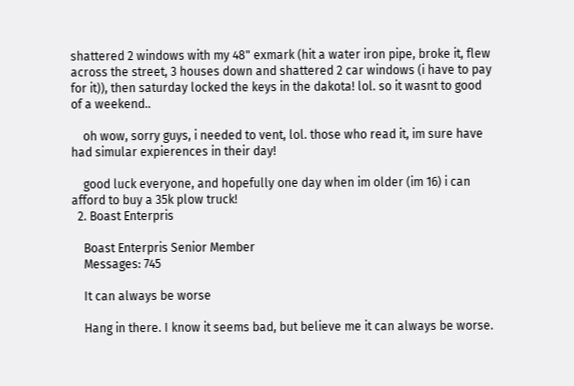shattered 2 windows with my 48" exmark (hit a water iron pipe, broke it, flew across the street, 3 houses down and shattered 2 car windows (i have to pay for it)), then saturday locked the keys in the dakota! lol. so it wasnt to good of a weekend..

    oh wow, sorry guys, i needed to vent, lol. those who read it, im sure have had simular expierences in their day!

    good luck everyone, and hopefully one day when im older (im 16) i can afford to buy a 35k plow truck!
  2. Boast Enterpris

    Boast Enterpris Senior Member
    Messages: 745

    It can always be worse

    Hang in there. I know it seems bad, but believe me it can always be worse.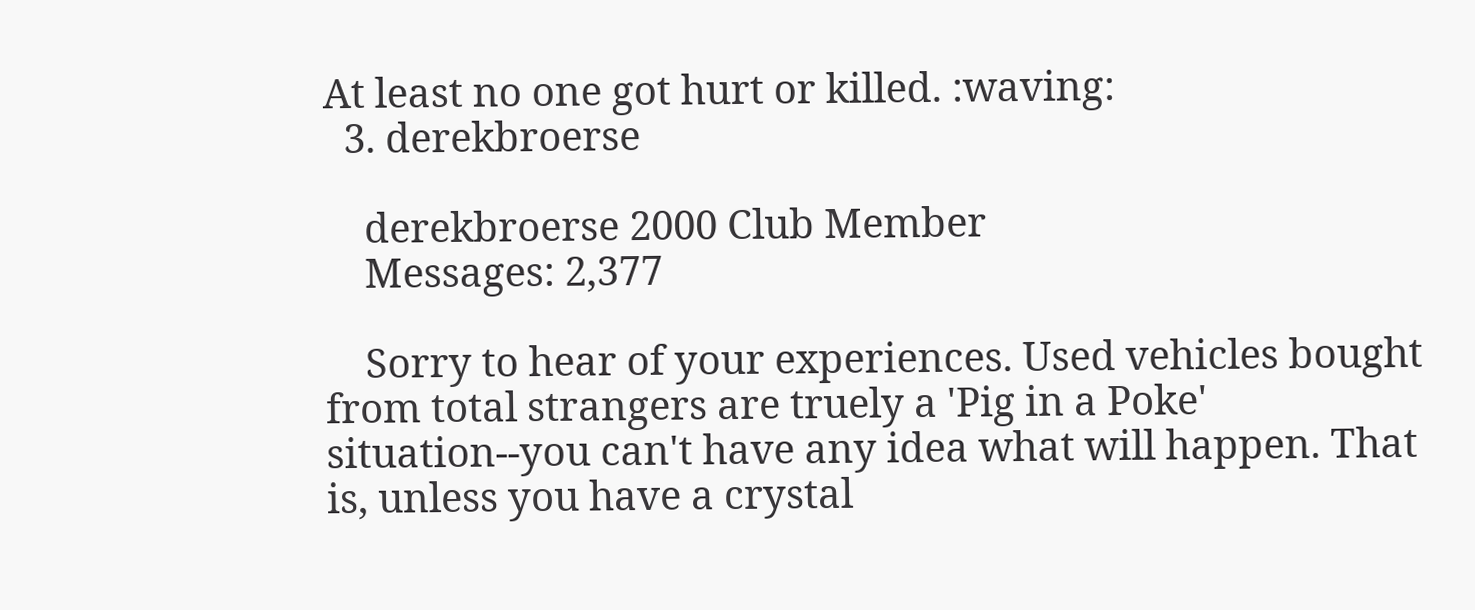At least no one got hurt or killed. :waving:
  3. derekbroerse

    derekbroerse 2000 Club Member
    Messages: 2,377

    Sorry to hear of your experiences. Used vehicles bought from total strangers are truely a 'Pig in a Poke' situation--you can't have any idea what will happen. That is, unless you have a crystal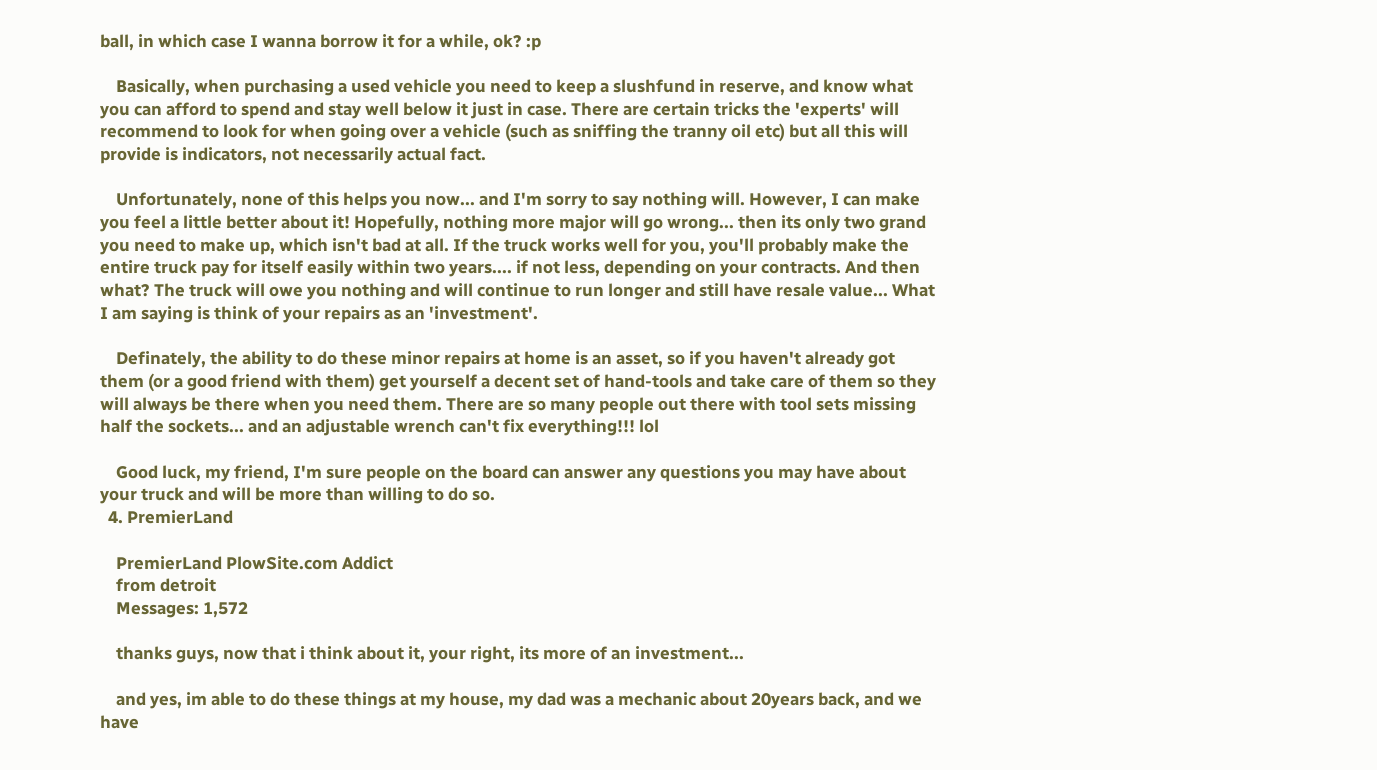ball, in which case I wanna borrow it for a while, ok? :p

    Basically, when purchasing a used vehicle you need to keep a slushfund in reserve, and know what you can afford to spend and stay well below it just in case. There are certain tricks the 'experts' will recommend to look for when going over a vehicle (such as sniffing the tranny oil etc) but all this will provide is indicators, not necessarily actual fact.

    Unfortunately, none of this helps you now... and I'm sorry to say nothing will. However, I can make you feel a little better about it! Hopefully, nothing more major will go wrong... then its only two grand you need to make up, which isn't bad at all. If the truck works well for you, you'll probably make the entire truck pay for itself easily within two years.... if not less, depending on your contracts. And then what? The truck will owe you nothing and will continue to run longer and still have resale value... What I am saying is think of your repairs as an 'investment'.

    Definately, the ability to do these minor repairs at home is an asset, so if you haven't already got them (or a good friend with them) get yourself a decent set of hand-tools and take care of them so they will always be there when you need them. There are so many people out there with tool sets missing half the sockets... and an adjustable wrench can't fix everything!!! lol

    Good luck, my friend, I'm sure people on the board can answer any questions you may have about your truck and will be more than willing to do so.
  4. PremierLand

    PremierLand PlowSite.com Addict
    from detroit
    Messages: 1,572

    thanks guys, now that i think about it, your right, its more of an investment...

    and yes, im able to do these things at my house, my dad was a mechanic about 20years back, and we have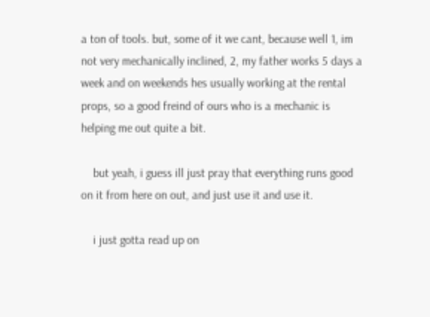a ton of tools. but, some of it we cant, because well 1, im not very mechanically inclined, 2, my father works 5 days a week and on weekends hes usually working at the rental props, so a good freind of ours who is a mechanic is helping me out quite a bit.

    but yeah, i guess ill just pray that everything runs good on it from here on out, and just use it and use it.

    i just gotta read up on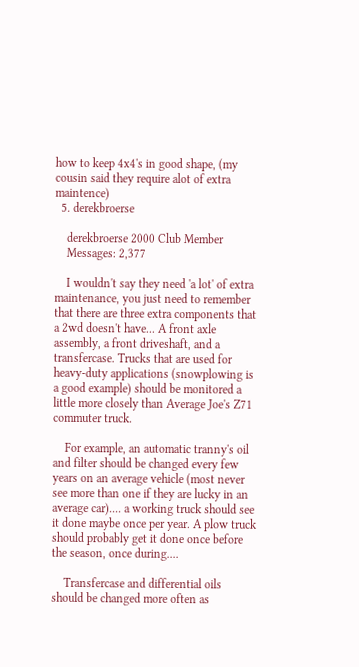how to keep 4x4's in good shape, (my cousin said they require alot of extra maintence)
  5. derekbroerse

    derekbroerse 2000 Club Member
    Messages: 2,377

    I wouldn't say they need 'a lot' of extra maintenance, you just need to remember that there are three extra components that a 2wd doesn't have... A front axle assembly, a front driveshaft, and a transfercase. Trucks that are used for heavy-duty applications (snowplowing is a good example) should be monitored a little more closely than Average Joe's Z71 commuter truck.

    For example, an automatic tranny's oil and filter should be changed every few years on an average vehicle (most never see more than one if they are lucky in an average car).... a working truck should see it done maybe once per year. A plow truck should probably get it done once before the season, once during....

    Transfercase and differential oils should be changed more often as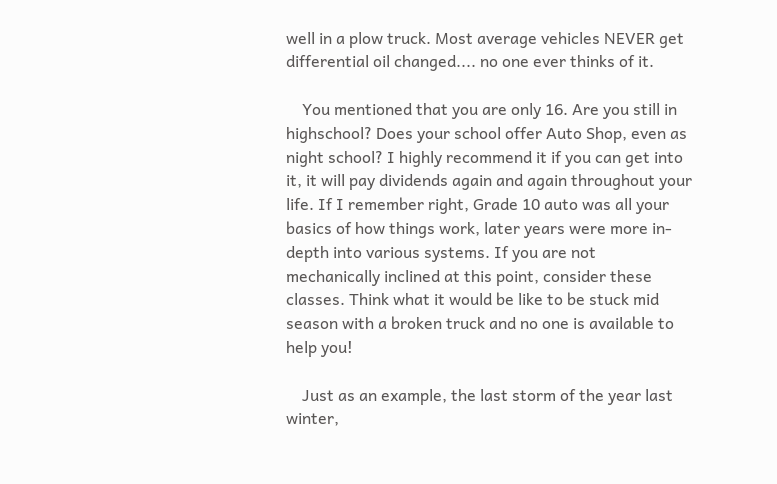well in a plow truck. Most average vehicles NEVER get differential oil changed.... no one ever thinks of it.

    You mentioned that you are only 16. Are you still in highschool? Does your school offer Auto Shop, even as night school? I highly recommend it if you can get into it, it will pay dividends again and again throughout your life. If I remember right, Grade 10 auto was all your basics of how things work, later years were more in-depth into various systems. If you are not mechanically inclined at this point, consider these classes. Think what it would be like to be stuck mid season with a broken truck and no one is available to help you!

    Just as an example, the last storm of the year last winter,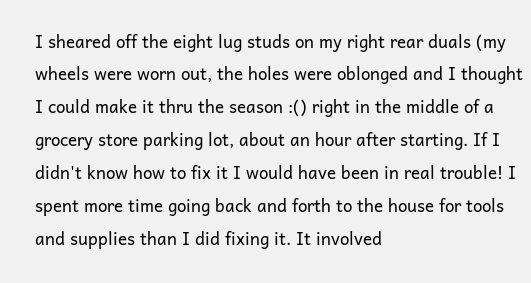I sheared off the eight lug studs on my right rear duals (my wheels were worn out, the holes were oblonged and I thought I could make it thru the season :() right in the middle of a grocery store parking lot, about an hour after starting. If I didn't know how to fix it I would have been in real trouble! I spent more time going back and forth to the house for tools and supplies than I did fixing it. It involved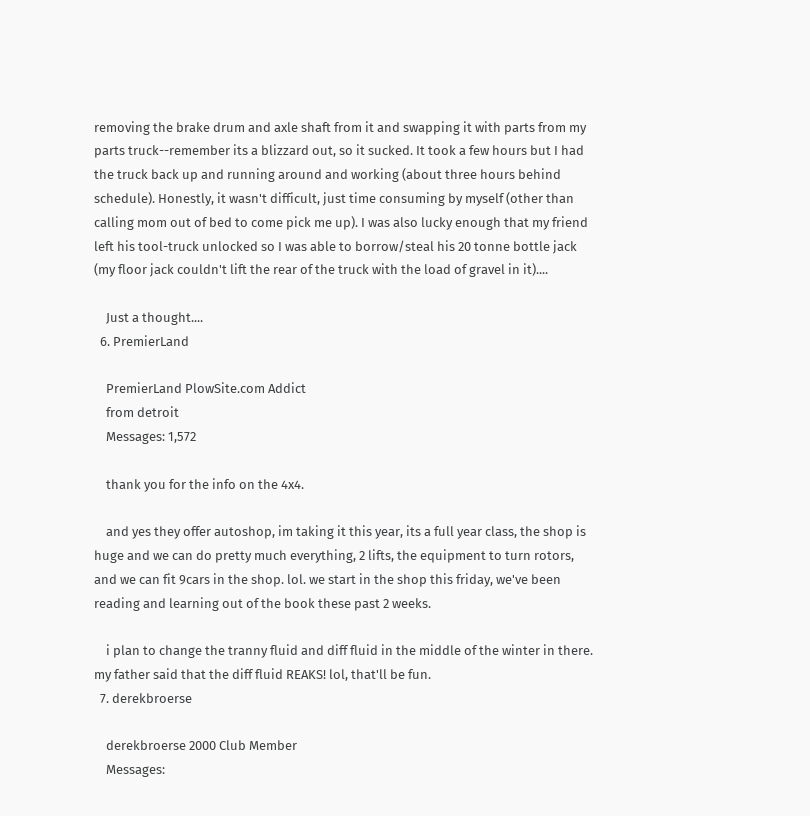removing the brake drum and axle shaft from it and swapping it with parts from my parts truck--remember its a blizzard out, so it sucked. It took a few hours but I had the truck back up and running around and working (about three hours behind schedule). Honestly, it wasn't difficult, just time consuming by myself (other than calling mom out of bed to come pick me up). I was also lucky enough that my friend left his tool-truck unlocked so I was able to borrow/steal his 20 tonne bottle jack (my floor jack couldn't lift the rear of the truck with the load of gravel in it)....

    Just a thought....
  6. PremierLand

    PremierLand PlowSite.com Addict
    from detroit
    Messages: 1,572

    thank you for the info on the 4x4.

    and yes they offer autoshop, im taking it this year, its a full year class, the shop is huge and we can do pretty much everything, 2 lifts, the equipment to turn rotors, and we can fit 9cars in the shop. lol. we start in the shop this friday, we've been reading and learning out of the book these past 2 weeks.

    i plan to change the tranny fluid and diff fluid in the middle of the winter in there. my father said that the diff fluid REAKS! lol, that'll be fun.
  7. derekbroerse

    derekbroerse 2000 Club Member
    Messages: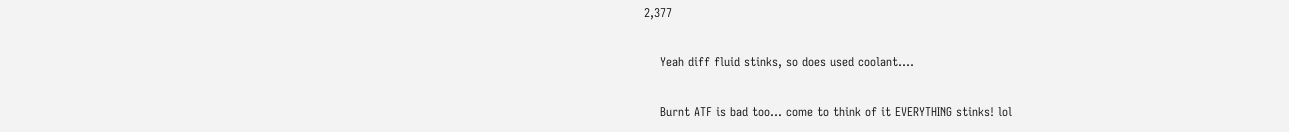2,377

    Yeah diff fluid stinks, so does used coolant....

    Burnt ATF is bad too... come to think of it EVERYTHING stinks! lol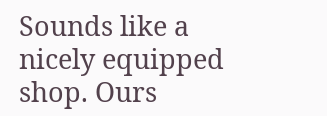Sounds like a nicely equipped shop. Ours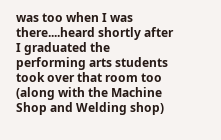was too when I was there....heard shortly after I graduated the performing arts students took over that room too (along with the Machine Shop and Welding shop)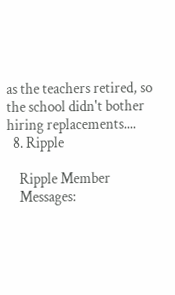as the teachers retired, so the school didn't bother hiring replacements....
  8. Ripple

    Ripple Member
    Messages: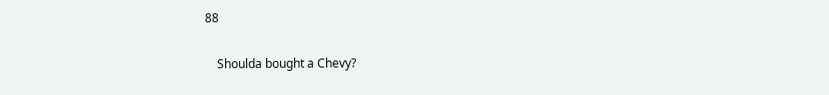88

    Shoulda bought a Chevy?